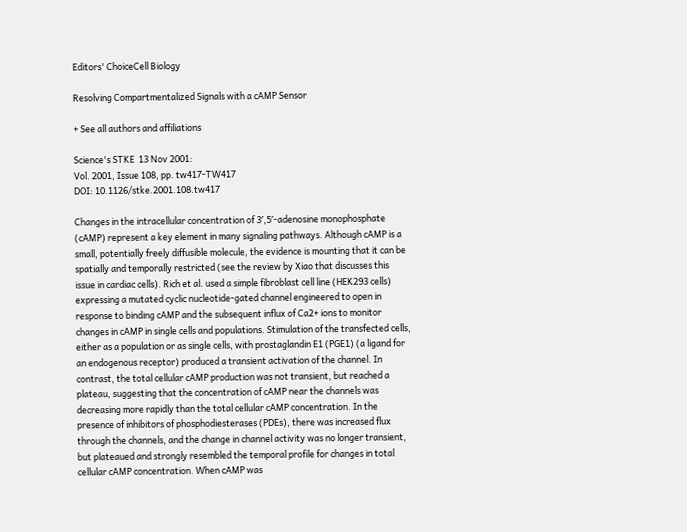Editors' ChoiceCell Biology

Resolving Compartmentalized Signals with a cAMP Sensor

+ See all authors and affiliations

Science's STKE  13 Nov 2001:
Vol. 2001, Issue 108, pp. tw417-TW417
DOI: 10.1126/stke.2001.108.tw417

Changes in the intracellular concentration of 3′,5′-adenosine monophosphate (cAMP) represent a key element in many signaling pathways. Although cAMP is a small, potentially freely diffusible molecule, the evidence is mounting that it can be spatially and temporally restricted (see the review by Xiao that discusses this issue in cardiac cells). Rich et al. used a simple fibroblast cell line (HEK293 cells) expressing a mutated cyclic nucleotide-gated channel engineered to open in response to binding cAMP and the subsequent influx of Ca2+ ions to monitor changes in cAMP in single cells and populations. Stimulation of the transfected cells, either as a population or as single cells, with prostaglandin E1 (PGE1) (a ligand for an endogenous receptor) produced a transient activation of the channel. In contrast, the total cellular cAMP production was not transient, but reached a plateau, suggesting that the concentration of cAMP near the channels was decreasing more rapidly than the total cellular cAMP concentration. In the presence of inhibitors of phosphodiesterases (PDEs), there was increased flux through the channels, and the change in channel activity was no longer transient, but plateaued and strongly resembled the temporal profile for changes in total cellular cAMP concentration. When cAMP was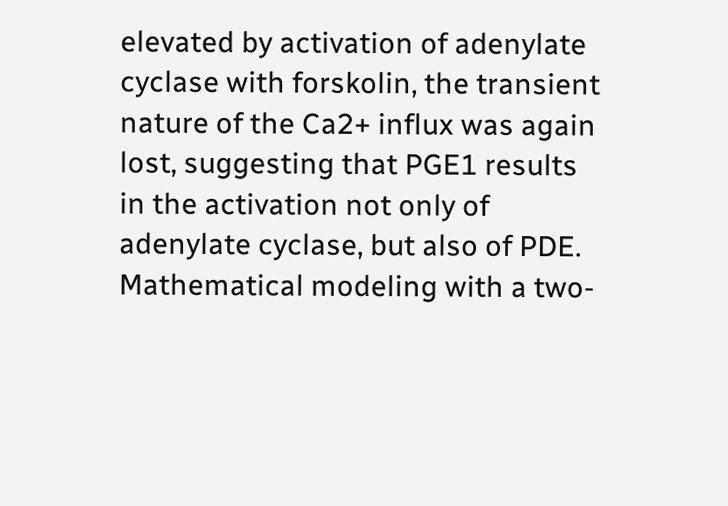elevated by activation of adenylate cyclase with forskolin, the transient nature of the Ca2+ influx was again lost, suggesting that PGE1 results in the activation not only of adenylate cyclase, but also of PDE. Mathematical modeling with a two-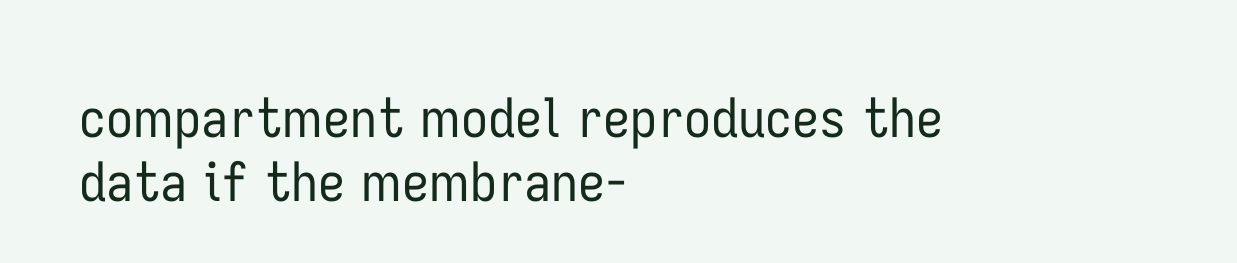compartment model reproduces the data if the membrane-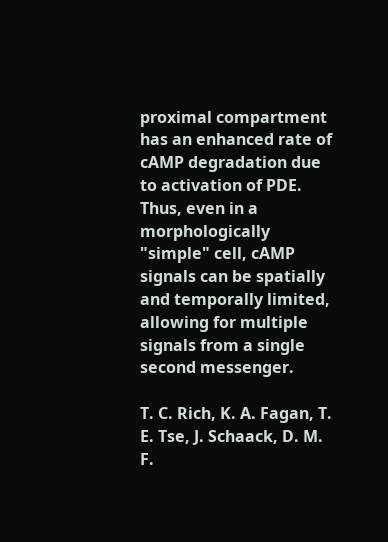proximal compartment has an enhanced rate of cAMP degradation due to activation of PDE. Thus, even in a morphologically "simple" cell, cAMP signals can be spatially and temporally limited, allowing for multiple signals from a single second messenger.

T. C. Rich, K. A. Fagan, T. E. Tse, J. Schaack, D. M. F.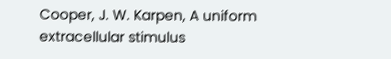Cooper, J. W. Karpen, A uniform extracellular stimulus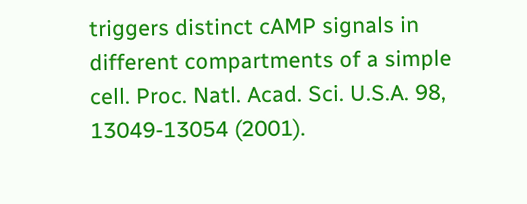triggers distinct cAMP signals in different compartments of a simple cell. Proc. Natl. Acad. Sci. U.S.A. 98, 13049-13054 (2001).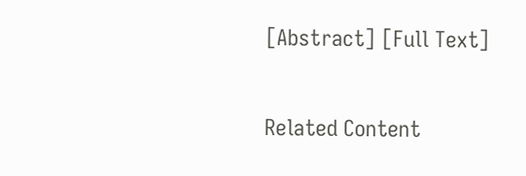[Abstract] [Full Text]

Related Content